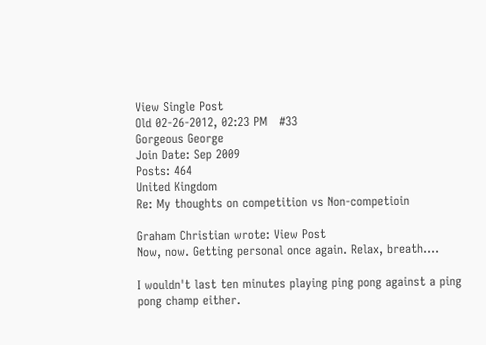View Single Post
Old 02-26-2012, 02:23 PM   #33
Gorgeous George
Join Date: Sep 2009
Posts: 464
United Kingdom
Re: My thoughts on competition vs Non-competioin

Graham Christian wrote: View Post
Now, now. Getting personal once again. Relax, breath....

I wouldn't last ten minutes playing ping pong against a ping pong champ either.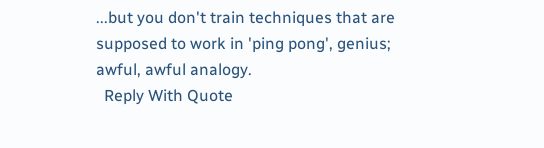...but you don't train techniques that are supposed to work in 'ping pong', genius; awful, awful analogy.
  Reply With Quote